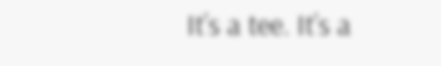It’s a tee. It’s a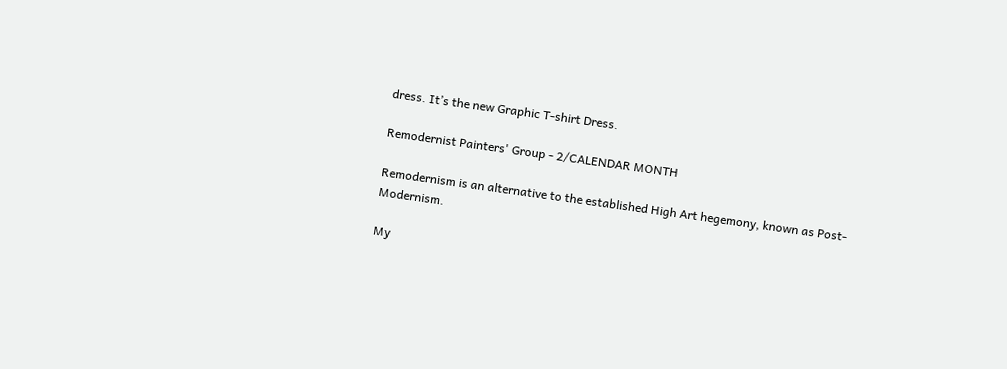dress. It’s the new Graphic T-shirt Dress.

Remodernist Painters' Group - 2/CALENDAR MONTH

Remodernism is an alternative to the established High Art hegemony, known as Post-Modernism.

My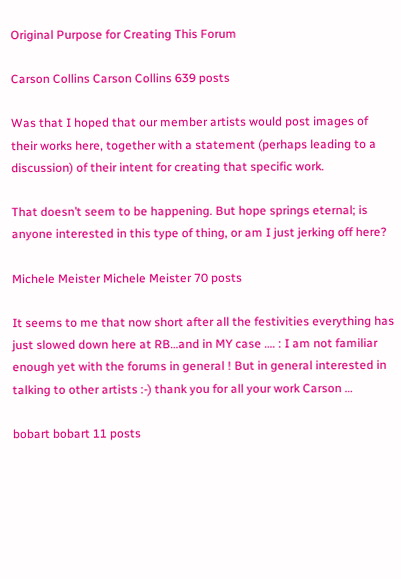Original Purpose for Creating This Forum

Carson Collins Carson Collins 639 posts

Was that I hoped that our member artists would post images of their works here, together with a statement (perhaps leading to a discussion) of their intent for creating that specific work.

That doesn’t seem to be happening. But hope springs eternal; is anyone interested in this type of thing, or am I just jerking off here?

Michele Meister Michele Meister 70 posts

It seems to me that now short after all the festivities everything has just slowed down here at RB…and in MY case …. : I am not familiar enough yet with the forums in general ! But in general interested in talking to other artists :-) thank you for all your work Carson …

bobart bobart 11 posts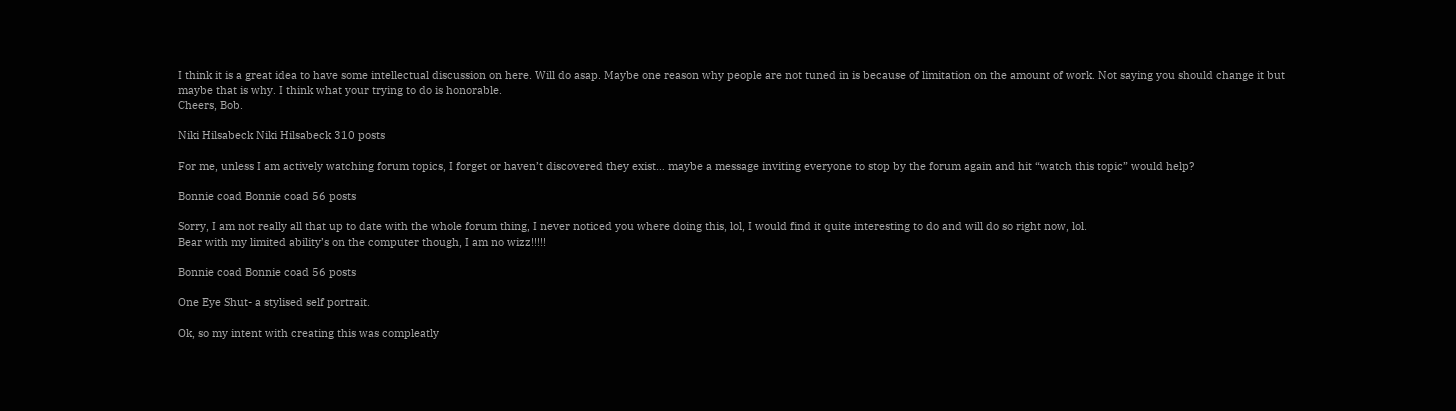I think it is a great idea to have some intellectual discussion on here. Will do asap. Maybe one reason why people are not tuned in is because of limitation on the amount of work. Not saying you should change it but maybe that is why. I think what your trying to do is honorable.
Cheers, Bob.

Niki Hilsabeck Niki Hilsabeck 310 posts

For me, unless I am actively watching forum topics, I forget or haven’t discovered they exist… maybe a message inviting everyone to stop by the forum again and hit “watch this topic” would help?

Bonnie coad Bonnie coad 56 posts

Sorry, I am not really all that up to date with the whole forum thing, I never noticed you where doing this, lol, I would find it quite interesting to do and will do so right now, lol.
Bear with my limited ability’s on the computer though, I am no wizz!!!!!

Bonnie coad Bonnie coad 56 posts

One Eye Shut- a stylised self portrait.

Ok, so my intent with creating this was compleatly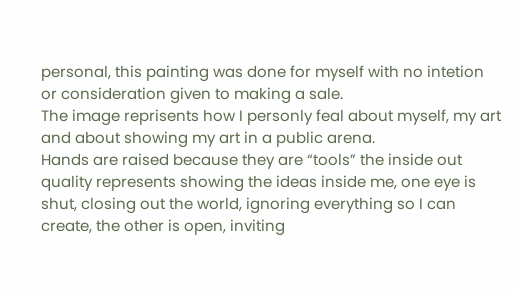personal, this painting was done for myself with no intetion or consideration given to making a sale.
The image reprisents how I personly feal about myself, my art and about showing my art in a public arena.
Hands are raised because they are “tools” the inside out quality represents showing the ideas inside me, one eye is shut, closing out the world, ignoring everything so I can create, the other is open, inviting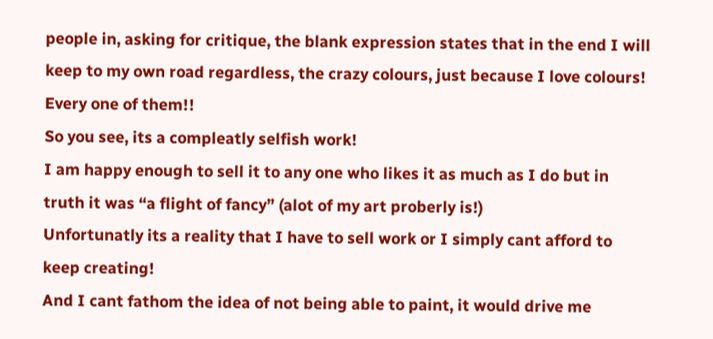people in, asking for critique, the blank expression states that in the end I will keep to my own road regardless, the crazy colours, just because I love colours! Every one of them!!
So you see, its a compleatly selfish work!
I am happy enough to sell it to any one who likes it as much as I do but in truth it was “a flight of fancy” (alot of my art proberly is!)
Unfortunatly its a reality that I have to sell work or I simply cant afford to keep creating!
And I cant fathom the idea of not being able to paint, it would drive me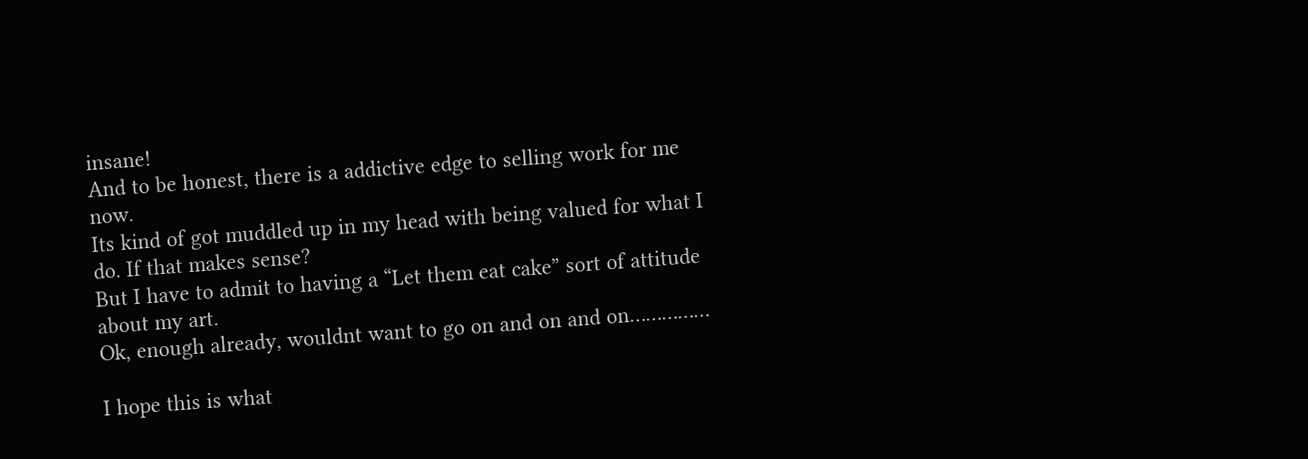insane!
And to be honest, there is a addictive edge to selling work for me now.
Its kind of got muddled up in my head with being valued for what I do. If that makes sense?
But I have to admit to having a “Let them eat cake” sort of attitude about my art.
Ok, enough already, wouldnt want to go on and on and on……………

I hope this is what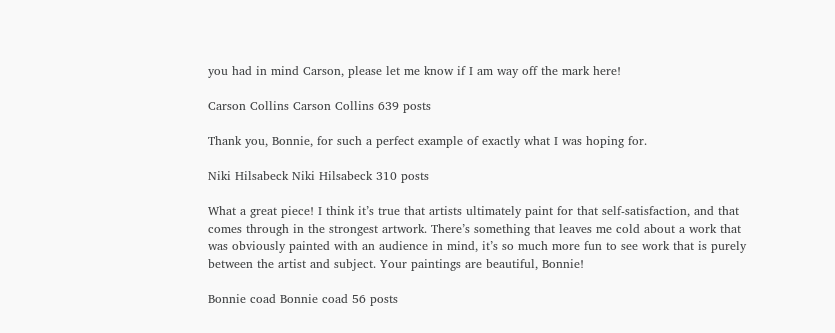you had in mind Carson, please let me know if I am way off the mark here!

Carson Collins Carson Collins 639 posts

Thank you, Bonnie, for such a perfect example of exactly what I was hoping for.

Niki Hilsabeck Niki Hilsabeck 310 posts

What a great piece! I think it’s true that artists ultimately paint for that self-satisfaction, and that comes through in the strongest artwork. There’s something that leaves me cold about a work that was obviously painted with an audience in mind, it’s so much more fun to see work that is purely between the artist and subject. Your paintings are beautiful, Bonnie!

Bonnie coad Bonnie coad 56 posts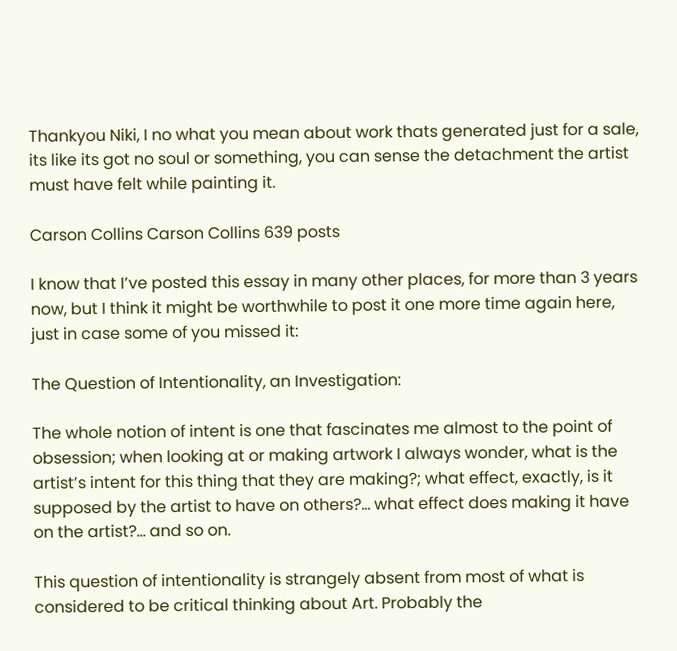Thankyou Niki, I no what you mean about work thats generated just for a sale, its like its got no soul or something, you can sense the detachment the artist must have felt while painting it.

Carson Collins Carson Collins 639 posts

I know that I’ve posted this essay in many other places, for more than 3 years now, but I think it might be worthwhile to post it one more time again here, just in case some of you missed it:

The Question of Intentionality, an Investigation:

The whole notion of intent is one that fascinates me almost to the point of obsession; when looking at or making artwork I always wonder, what is the artist’s intent for this thing that they are making?; what effect, exactly, is it supposed by the artist to have on others?… what effect does making it have on the artist?… and so on.

This question of intentionality is strangely absent from most of what is considered to be critical thinking about Art. Probably the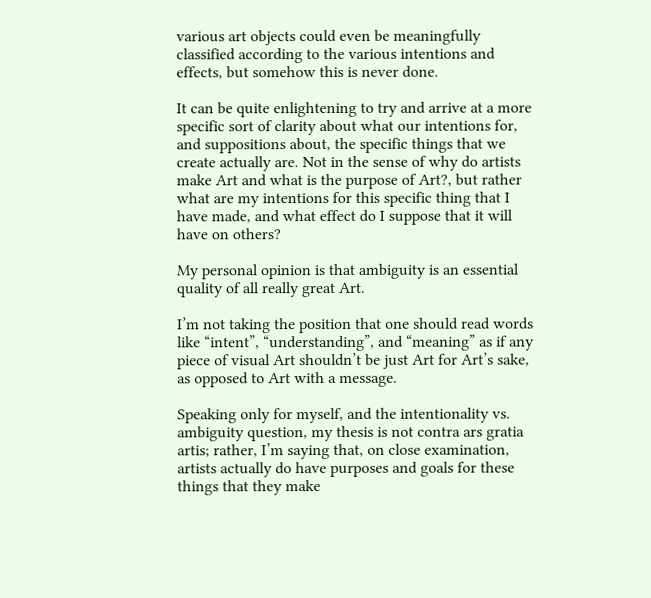various art objects could even be meaningfully classified according to the various intentions and effects, but somehow this is never done.

It can be quite enlightening to try and arrive at a more specific sort of clarity about what our intentions for, and suppositions about, the specific things that we create actually are. Not in the sense of why do artists make Art and what is the purpose of Art?, but rather what are my intentions for this specific thing that I have made, and what effect do I suppose that it will have on others?

My personal opinion is that ambiguity is an essential quality of all really great Art.

I’m not taking the position that one should read words like “intent”, “understanding”, and “meaning” as if any piece of visual Art shouldn’t be just Art for Art’s sake, as opposed to Art with a message.

Speaking only for myself, and the intentionality vs. ambiguity question, my thesis is not contra ars gratia artis; rather, I’m saying that, on close examination, artists actually do have purposes and goals for these things that they make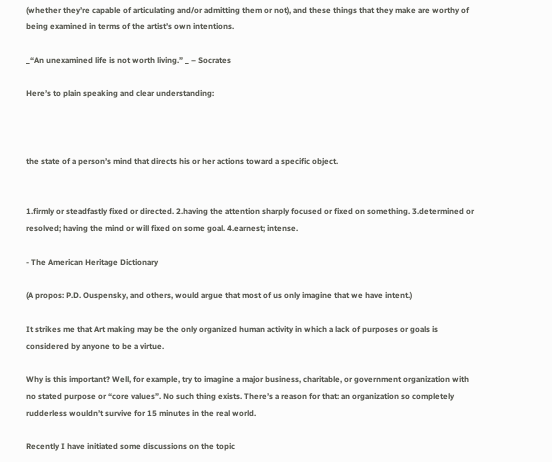(whether they’re capable of articulating and/or admitting them or not), and these things that they make are worthy of being examined in terms of the artist’s own intentions.

_“An unexamined life is not worth living.” _ – Socrates

Here’s to plain speaking and clear understanding:



the state of a person’s mind that directs his or her actions toward a specific object.


1.firmly or steadfastly fixed or directed. 2.having the attention sharply focused or fixed on something. 3.determined or resolved; having the mind or will fixed on some goal. 4.earnest; intense.

- The American Heritage Dictionary

(A propos: P.D. Ouspensky, and others, would argue that most of us only imagine that we have intent.)

It strikes me that Art making may be the only organized human activity in which a lack of purposes or goals is considered by anyone to be a virtue.

Why is this important? Well, for example, try to imagine a major business, charitable, or government organization with no stated purpose or “core values”. No such thing exists. There’s a reason for that: an organization so completely rudderless wouldn’t survive for 15 minutes in the real world.

Recently I have initiated some discussions on the topic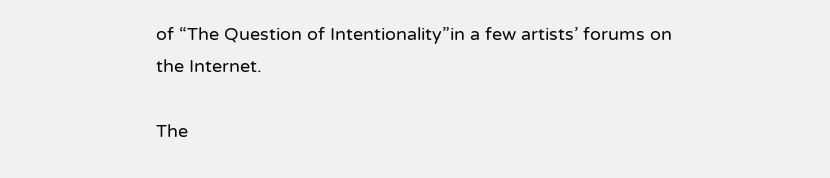of “The Question of Intentionality”in a few artists’ forums on the Internet.

The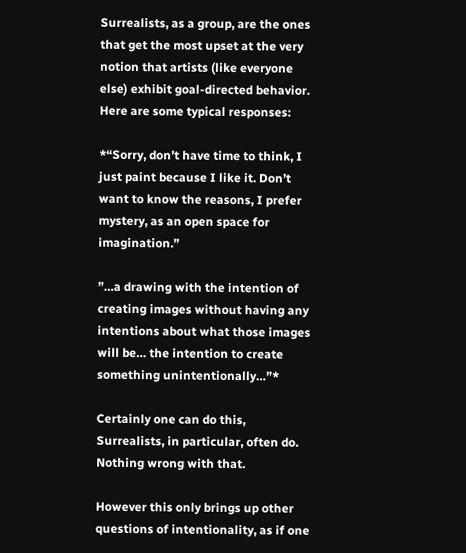Surrealists, as a group, are the ones that get the most upset at the very notion that artists (like everyone else) exhibit goal-directed behavior. Here are some typical responses:

*“Sorry, don’t have time to think, I just paint because I like it. Don’t want to know the reasons, I prefer mystery, as an open space for imagination.”

”…a drawing with the intention of creating images without having any intentions about what those images will be… the intention to create something unintentionally…”*

Certainly one can do this, Surrealists, in particular, often do. Nothing wrong with that.

However this only brings up other questions of intentionality, as if one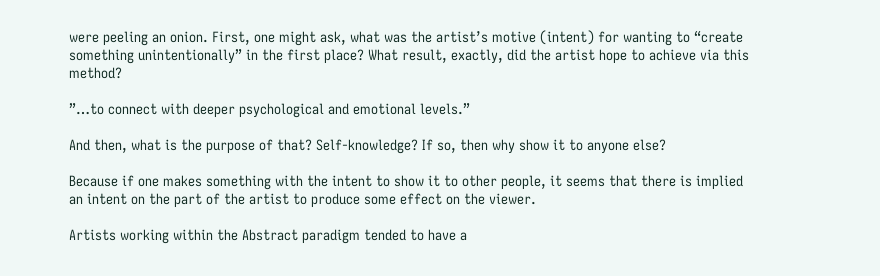were peeling an onion. First, one might ask, what was the artist’s motive (intent) for wanting to “create something unintentionally” in the first place? What result, exactly, did the artist hope to achieve via this method?

”…to connect with deeper psychological and emotional levels.”

And then, what is the purpose of that? Self-knowledge? If so, then why show it to anyone else?

Because if one makes something with the intent to show it to other people, it seems that there is implied an intent on the part of the artist to produce some effect on the viewer.

Artists working within the Abstract paradigm tended to have a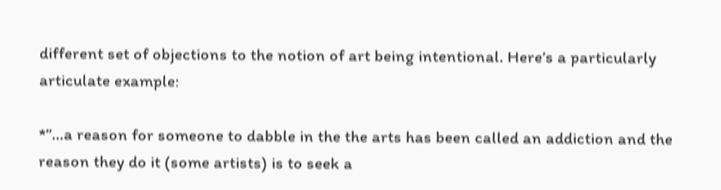different set of objections to the notion of art being intentional. Here’s a particularly articulate example:

*”…a reason for someone to dabble in the the arts has been called an addiction and the reason they do it (some artists) is to seek a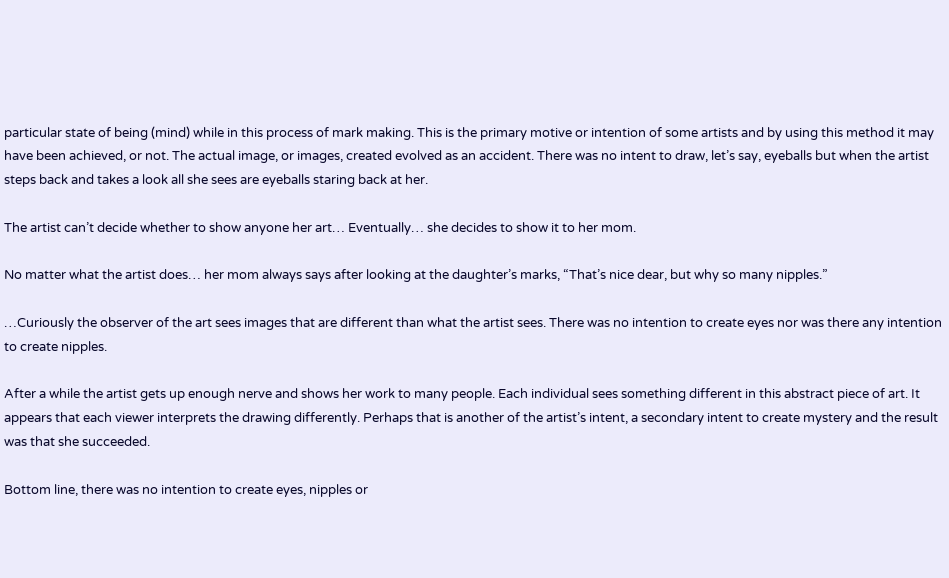particular state of being (mind) while in this process of mark making. This is the primary motive or intention of some artists and by using this method it may have been achieved, or not. The actual image, or images, created evolved as an accident. There was no intent to draw, let’s say, eyeballs but when the artist steps back and takes a look all she sees are eyeballs staring back at her.

The artist can’t decide whether to show anyone her art… Eventually… she decides to show it to her mom.

No matter what the artist does… her mom always says after looking at the daughter’s marks, “That’s nice dear, but why so many nipples.”

…Curiously the observer of the art sees images that are different than what the artist sees. There was no intention to create eyes nor was there any intention to create nipples.

After a while the artist gets up enough nerve and shows her work to many people. Each individual sees something different in this abstract piece of art. It appears that each viewer interprets the drawing differently. Perhaps that is another of the artist’s intent, a secondary intent to create mystery and the result was that she succeeded.

Bottom line, there was no intention to create eyes, nipples or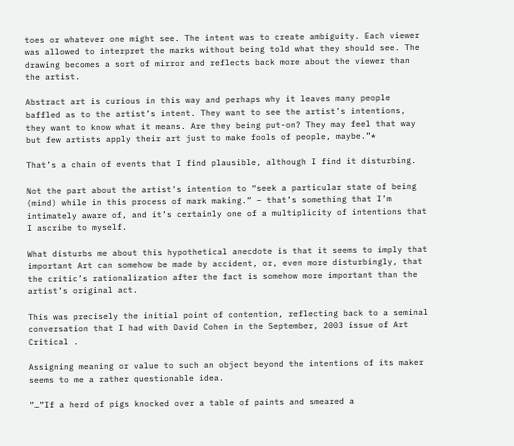toes or whatever one might see. The intent was to create ambiguity. Each viewer was allowed to interpret the marks without being told what they should see. The drawing becomes a sort of mirror and reflects back more about the viewer than the artist.

Abstract art is curious in this way and perhaps why it leaves many people baffled as to the artist’s intent. They want to see the artist’s intentions, they want to know what it means. Are they being put-on? They may feel that way but few artists apply their art just to make fools of people, maybe.”*

That’s a chain of events that I find plausible, although I find it disturbing.

Not the part about the artist’s intention to “seek a particular state of being (mind) while in this process of mark making.” – that’s something that I’m intimately aware of, and it’s certainly one of a multiplicity of intentions that I ascribe to myself.

What disturbs me about this hypothetical anecdote is that it seems to imply that important Art can somehow be made by accident, or, even more disturbingly, that the critic’s rationalization after the fact is somehow more important than the artist’s original act.

This was precisely the initial point of contention, reflecting back to a seminal conversation that I had with David Cohen in the September, 2003 issue of Art Critical .

Assigning meaning or value to such an object beyond the intentions of its maker seems to me a rather questionable idea.

”…”If a herd of pigs knocked over a table of paints and smeared a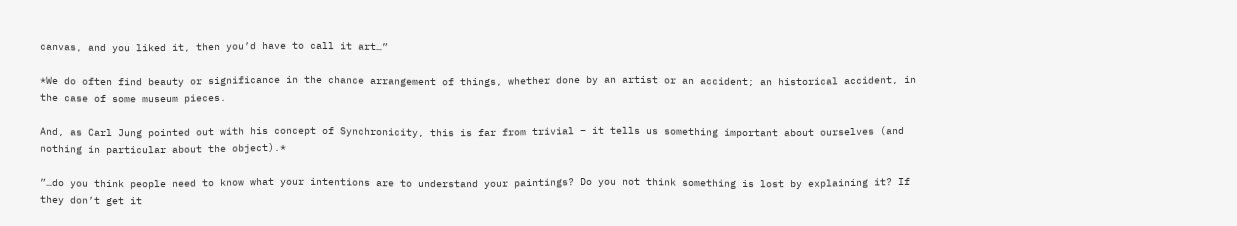canvas, and you liked it, then you’d have to call it art…”

*We do often find beauty or significance in the chance arrangement of things, whether done by an artist or an accident; an historical accident, in the case of some museum pieces.

And, as Carl Jung pointed out with his concept of Synchronicity, this is far from trivial – it tells us something important about ourselves (and nothing in particular about the object).*

”…do you think people need to know what your intentions are to understand your paintings? Do you not think something is lost by explaining it? If they don’t get it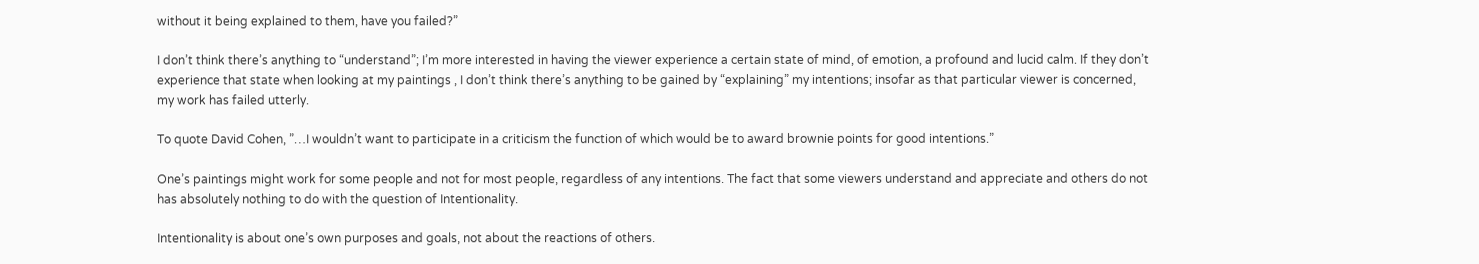without it being explained to them, have you failed?”

I don’t think there’s anything to “understand”; I’m more interested in having the viewer experience a certain state of mind, of emotion, a profound and lucid calm. If they don’t experience that state when looking at my paintings , I don’t think there’s anything to be gained by “explaining” my intentions; insofar as that particular viewer is concerned, my work has failed utterly.

To quote David Cohen, ”…I wouldn’t want to participate in a criticism the function of which would be to award brownie points for good intentions.”

One’s paintings might work for some people and not for most people, regardless of any intentions. The fact that some viewers understand and appreciate and others do not has absolutely nothing to do with the question of Intentionality.

Intentionality is about one’s own purposes and goals, not about the reactions of others.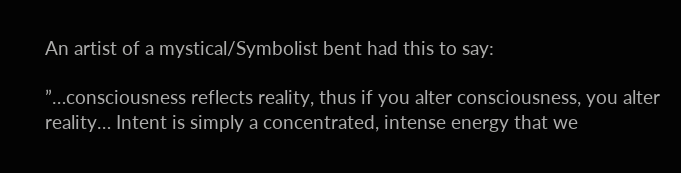An artist of a mystical/Symbolist bent had this to say:

”…consciousness reflects reality, thus if you alter consciousness, you alter reality… Intent is simply a concentrated, intense energy that we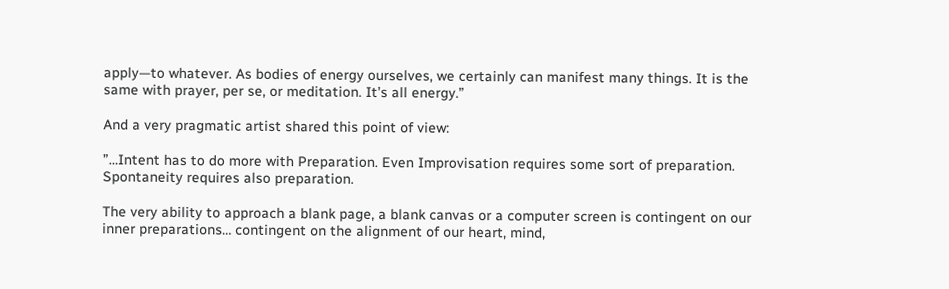apply—to whatever. As bodies of energy ourselves, we certainly can manifest many things. It is the same with prayer, per se, or meditation. It’s all energy.”

And a very pragmatic artist shared this point of view:

”…Intent has to do more with Preparation. Even Improvisation requires some sort of preparation. Spontaneity requires also preparation.

The very ability to approach a blank page, a blank canvas or a computer screen is contingent on our inner preparations… contingent on the alignment of our heart, mind,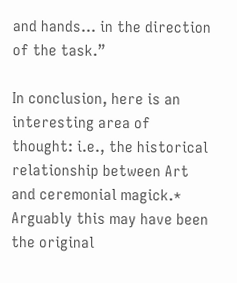and hands… in the direction of the task.”

In conclusion, here is an interesting area of thought: i.e., the historical relationship between Art and ceremonial magick.* Arguably this may have been the original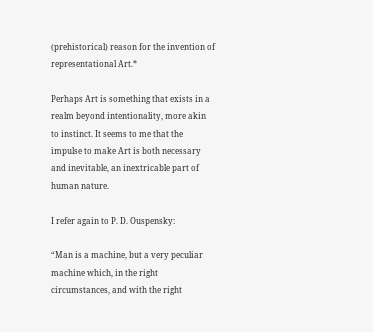(prehistorical) reason for the invention of representational Art.*

Perhaps Art is something that exists in a realm beyond intentionality, more akin to instinct. It seems to me that the impulse to make Art is both necessary and inevitable, an inextricable part of human nature.

I refer again to P. D. Ouspensky:

“Man is a machine, but a very peculiar machine which, in the right circumstances, and with the right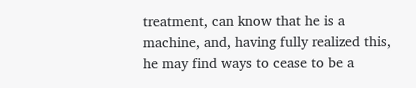treatment, can know that he is a machine, and, having fully realized this, he may find ways to cease to be a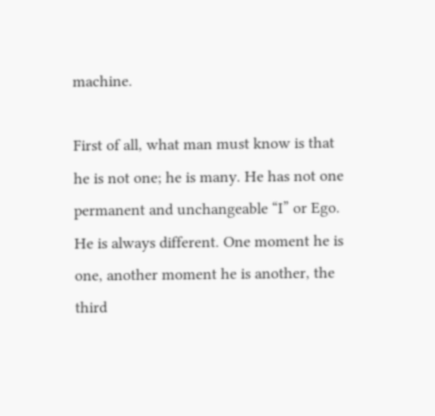machine.

First of all, what man must know is that he is not one; he is many. He has not one permanent and unchangeable “I” or Ego. He is always different. One moment he is one, another moment he is another, the third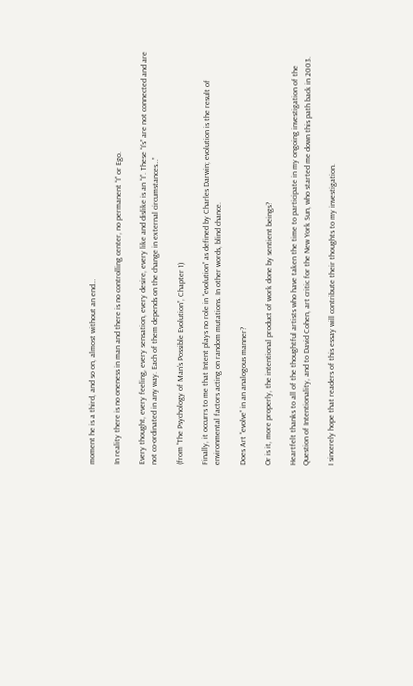moment he is a third, and so on, almost without an end…

In reality there is no oneness in man and there is no controlling center, no permanent “I” or Ego.

Every thought, every feeling, every sensation, every desire, every like and dislike is an “I”. These “I’s” are not connected and are not co-ordinated in any way. Each of them depends on the change in external circumstances…”

(from “The Psychology of Man’s Possible Evolution”, Chapter 1)

Finally, it occurrs to me that Intent plays no role in “evolution” as defined by Charles Darwin; evolution is the result of environmental factors acting on random mutations. In other words, blind chance.

Does Art “evolve” in an analogous manner?

Or is it, more properly, the intentional product of work done by sentient beings?

Heartfelt thanks to all of the thoughtful artists who have taken the time to participate in my ongoing investigation of the Question of Intentionality, and to David Cohen, art critic for the New York Sun, who started me down this path back in 2003.

I sincerely hope that readers of this essay will contribute their thoughts to my investigation.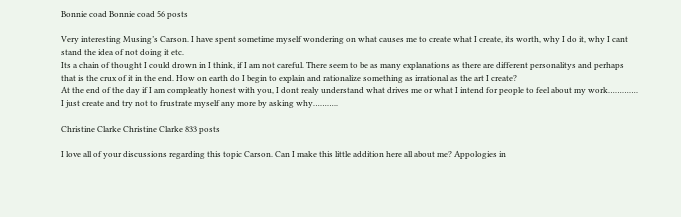Bonnie coad Bonnie coad 56 posts

Very interesting Musing’s Carson. I have spent sometime myself wondering on what causes me to create what I create, its worth, why I do it, why I cant stand the idea of not doing it etc.
Its a chain of thought I could drown in I think, if I am not careful. There seem to be as many explanations as there are different personalitys and perhaps that is the crux of it in the end. How on earth do I begin to explain and rationalize something as irrational as the art I create?
At the end of the day if I am compleatly honest with you, I dont realy understand what drives me or what I intend for people to feel about my work…………. I just create and try not to frustrate myself any more by asking why………..

Christine Clarke Christine Clarke 833 posts

I love all of your discussions regarding this topic Carson. Can I make this little addition here all about me? Appologies in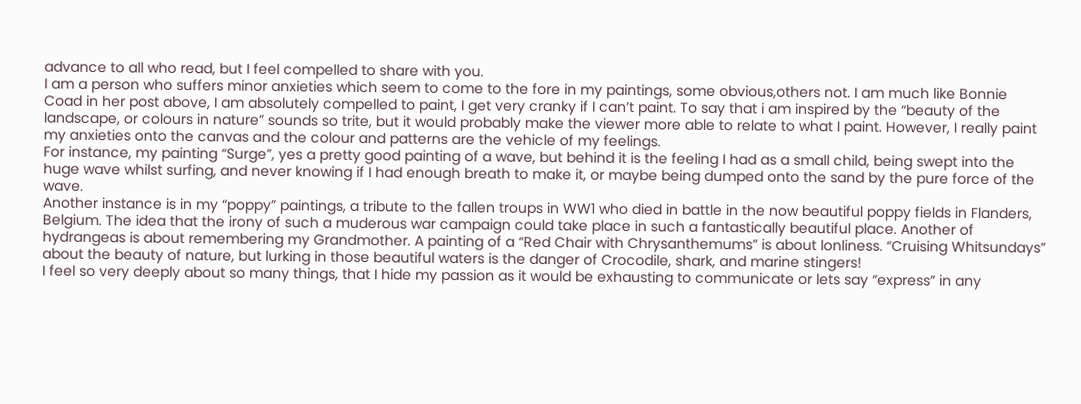advance to all who read, but I feel compelled to share with you.
I am a person who suffers minor anxieties which seem to come to the fore in my paintings, some obvious,others not. I am much like Bonnie Coad in her post above, I am absolutely compelled to paint, I get very cranky if I can’t paint. To say that i am inspired by the “beauty of the landscape, or colours in nature” sounds so trite, but it would probably make the viewer more able to relate to what I paint. However, I really paint my anxieties onto the canvas and the colour and patterns are the vehicle of my feelings.
For instance, my painting “Surge”, yes a pretty good painting of a wave, but behind it is the feeling I had as a small child, being swept into the huge wave whilst surfing, and never knowing if I had enough breath to make it, or maybe being dumped onto the sand by the pure force of the wave.
Another instance is in my “poppy” paintings, a tribute to the fallen troups in WW1 who died in battle in the now beautiful poppy fields in Flanders, Belgium. The idea that the irony of such a muderous war campaign could take place in such a fantastically beautiful place. Another of hydrangeas is about remembering my Grandmother. A painting of a “Red Chair with Chrysanthemums” is about lonliness. “Cruising Whitsundays” about the beauty of nature, but lurking in those beautiful waters is the danger of Crocodile, shark, and marine stingers!
I feel so very deeply about so many things, that I hide my passion as it would be exhausting to communicate or lets say “express” in any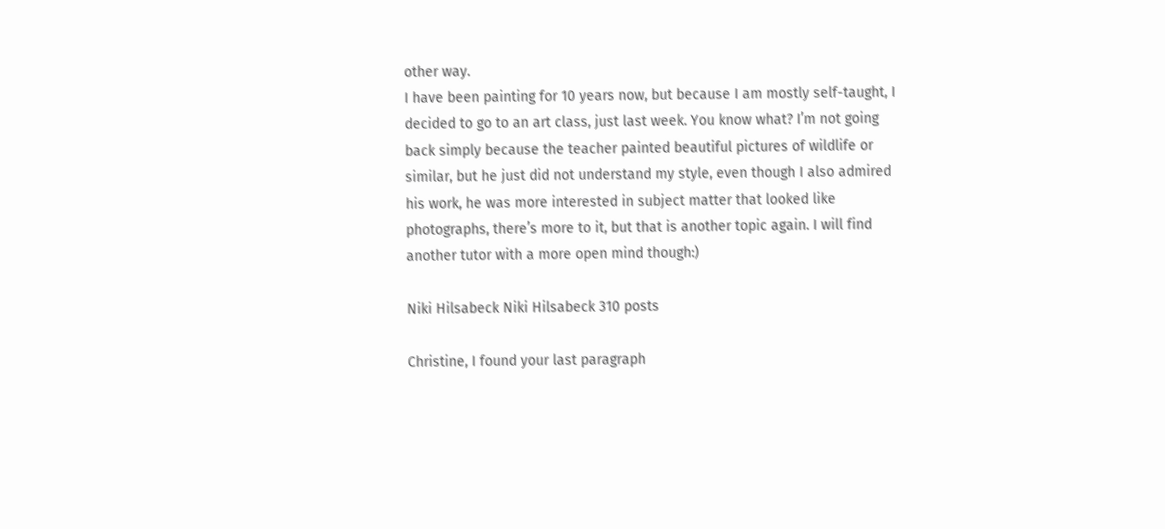other way.
I have been painting for 10 years now, but because I am mostly self-taught, I decided to go to an art class, just last week. You know what? I’m not going back simply because the teacher painted beautiful pictures of wildlife or similar, but he just did not understand my style, even though I also admired his work, he was more interested in subject matter that looked like photographs, there’s more to it, but that is another topic again. I will find another tutor with a more open mind though:)

Niki Hilsabeck Niki Hilsabeck 310 posts

Christine, I found your last paragraph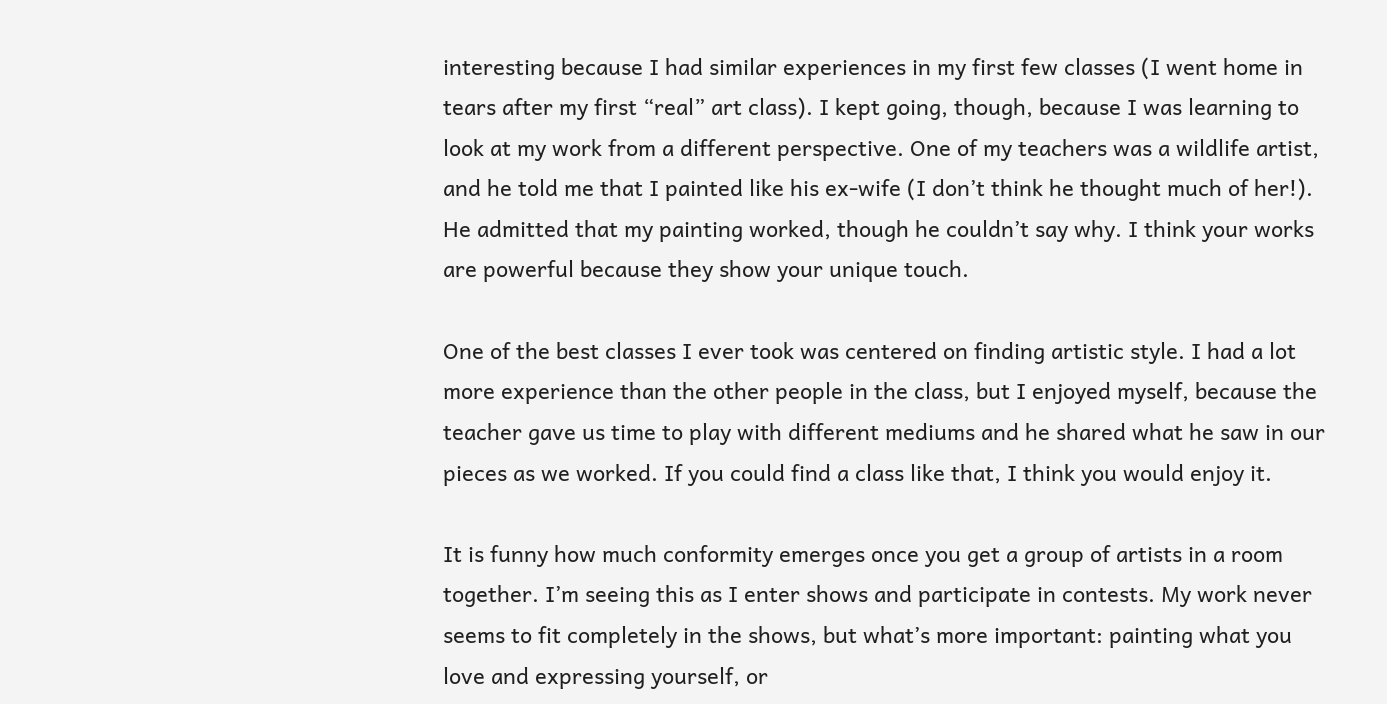interesting because I had similar experiences in my first few classes (I went home in tears after my first “real” art class). I kept going, though, because I was learning to look at my work from a different perspective. One of my teachers was a wildlife artist, and he told me that I painted like his ex-wife (I don’t think he thought much of her!). He admitted that my painting worked, though he couldn’t say why. I think your works are powerful because they show your unique touch.

One of the best classes I ever took was centered on finding artistic style. I had a lot more experience than the other people in the class, but I enjoyed myself, because the teacher gave us time to play with different mediums and he shared what he saw in our pieces as we worked. If you could find a class like that, I think you would enjoy it.

It is funny how much conformity emerges once you get a group of artists in a room together. I’m seeing this as I enter shows and participate in contests. My work never seems to fit completely in the shows, but what’s more important: painting what you love and expressing yourself, or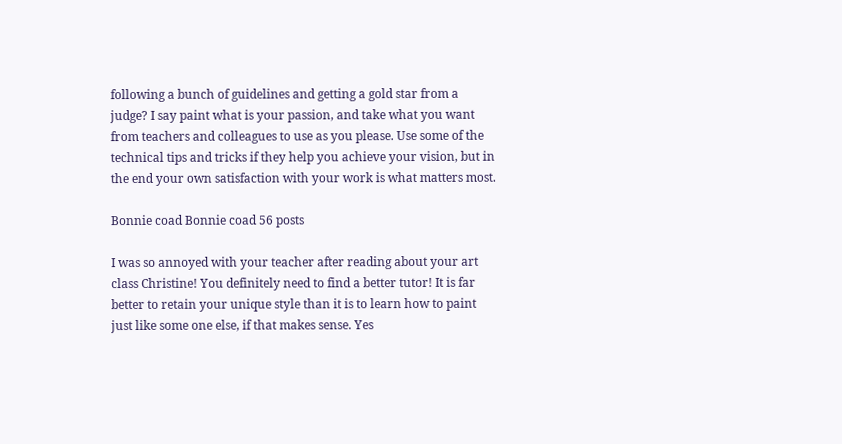following a bunch of guidelines and getting a gold star from a judge? I say paint what is your passion, and take what you want from teachers and colleagues to use as you please. Use some of the technical tips and tricks if they help you achieve your vision, but in the end your own satisfaction with your work is what matters most.

Bonnie coad Bonnie coad 56 posts

I was so annoyed with your teacher after reading about your art class Christine! You definitely need to find a better tutor! It is far better to retain your unique style than it is to learn how to paint just like some one else, if that makes sense. Yes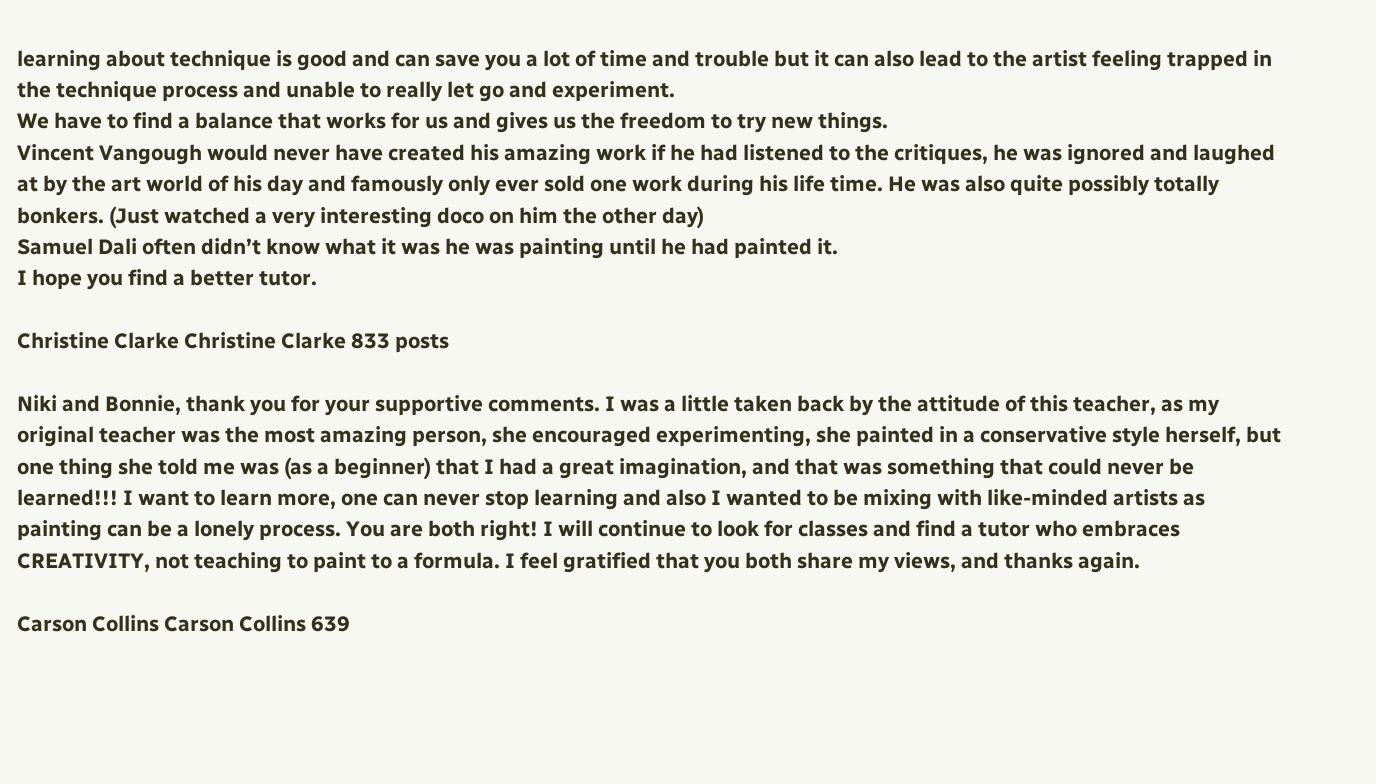learning about technique is good and can save you a lot of time and trouble but it can also lead to the artist feeling trapped in the technique process and unable to really let go and experiment.
We have to find a balance that works for us and gives us the freedom to try new things.
Vincent Vangough would never have created his amazing work if he had listened to the critiques, he was ignored and laughed at by the art world of his day and famously only ever sold one work during his life time. He was also quite possibly totally bonkers. (Just watched a very interesting doco on him the other day)
Samuel Dali often didn’t know what it was he was painting until he had painted it.
I hope you find a better tutor.

Christine Clarke Christine Clarke 833 posts

Niki and Bonnie, thank you for your supportive comments. I was a little taken back by the attitude of this teacher, as my original teacher was the most amazing person, she encouraged experimenting, she painted in a conservative style herself, but one thing she told me was (as a beginner) that I had a great imagination, and that was something that could never be learned!!! I want to learn more, one can never stop learning and also I wanted to be mixing with like-minded artists as painting can be a lonely process. You are both right! I will continue to look for classes and find a tutor who embraces CREATIVITY, not teaching to paint to a formula. I feel gratified that you both share my views, and thanks again.

Carson Collins Carson Collins 639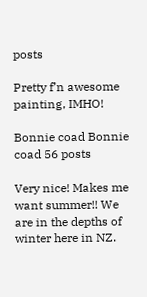posts

Pretty f’n awesome painting, IMHO!

Bonnie coad Bonnie coad 56 posts

Very nice! Makes me want summer!! We are in the depths of winter here in NZ.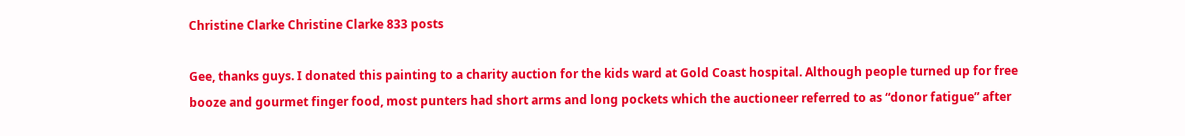Christine Clarke Christine Clarke 833 posts

Gee, thanks guys. I donated this painting to a charity auction for the kids ward at Gold Coast hospital. Although people turned up for free booze and gourmet finger food, most punters had short arms and long pockets which the auctioneer referred to as “donor fatigue” after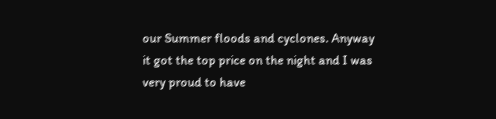our Summer floods and cyclones. Anyway it got the top price on the night and I was very proud to have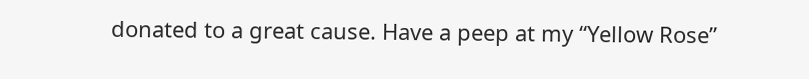donated to a great cause. Have a peep at my “Yellow Rose”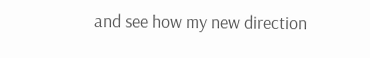and see how my new direction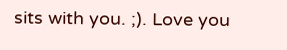sits with you. ;). Love you